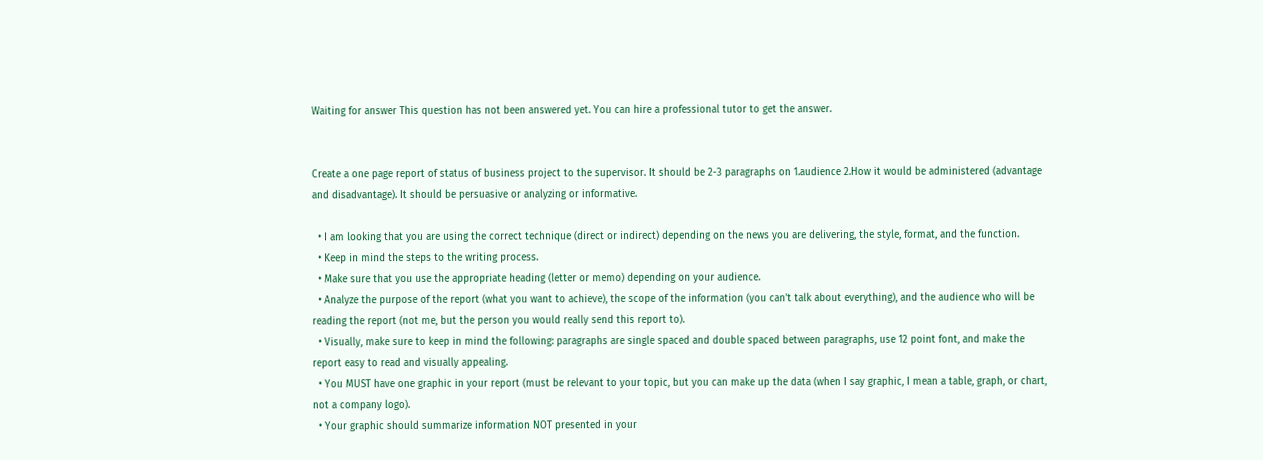Waiting for answer This question has not been answered yet. You can hire a professional tutor to get the answer.


Create a one page report of status of business project to the supervisor. It should be 2-3 paragraphs on 1.audience 2.How it would be administered (advantage and disadvantage). It should be persuasive or analyzing or informative.

  • I am looking that you are using the correct technique (direct or indirect) depending on the news you are delivering, the style, format, and the function.
  • Keep in mind the steps to the writing process.
  • Make sure that you use the appropriate heading (letter or memo) depending on your audience.
  • Analyze the purpose of the report (what you want to achieve), the scope of the information (you can't talk about everything), and the audience who will be reading the report (not me, but the person you would really send this report to).
  • Visually, make sure to keep in mind the following: paragraphs are single spaced and double spaced between paragraphs, use 12 point font, and make the report easy to read and visually appealing.
  • You MUST have one graphic in your report (must be relevant to your topic, but you can make up the data (when I say graphic, I mean a table, graph, or chart, not a company logo).
  • Your graphic should summarize information NOT presented in your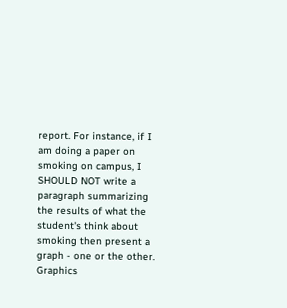report. For instance, if I am doing a paper on smoking on campus, I SHOULD NOT write a paragraph summarizing the results of what the student's think about smoking then present a graph - one or the other. Graphics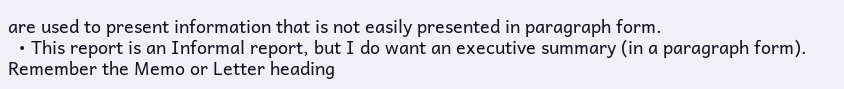are used to present information that is not easily presented in paragraph form.
  • This report is an Informal report, but I do want an executive summary (in a paragraph form). Remember the Memo or Letter heading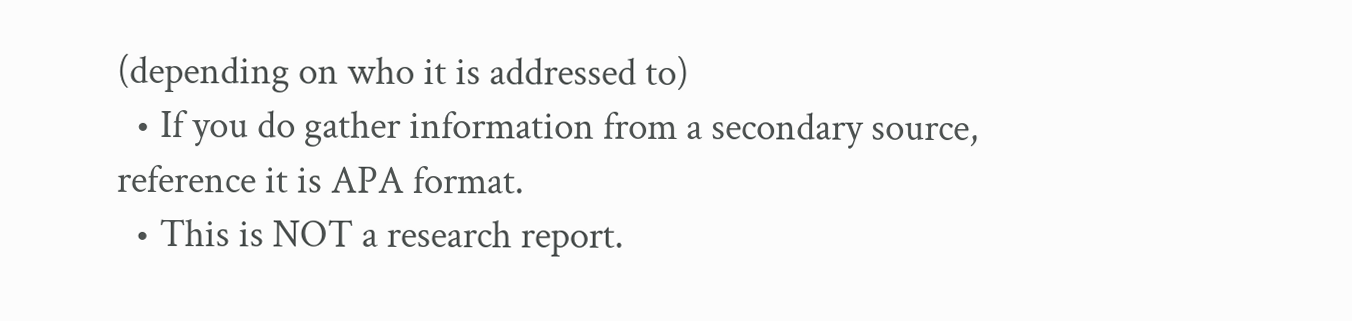(depending on who it is addressed to)
  • If you do gather information from a secondary source, reference it is APA format.
  • This is NOT a research report.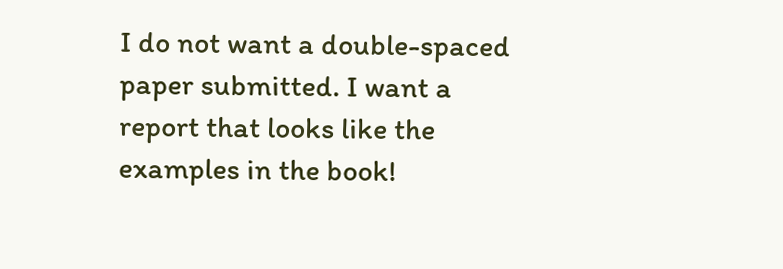I do not want a double-spaced paper submitted. I want a report that looks like the examples in the book!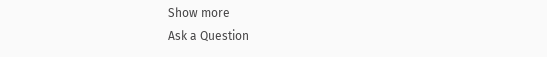Show more
Ask a Question